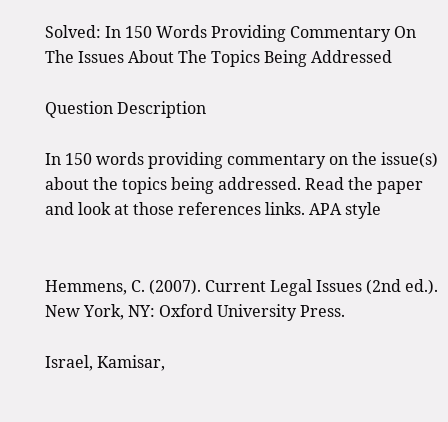Solved: In 150 Words Providing Commentary On The Issues About The Topics Being Addressed

Question Description

In 150 words providing commentary on the issue(s) about the topics being addressed. Read the paper and look at those references links. APA style


Hemmens, C. (2007). Current Legal Issues (2nd ed.). New York, NY: Oxford University Press.

Israel, Kamisar,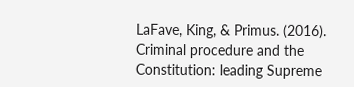LaFave, King, & Primus. (2016). Criminal procedure and the Constitution: leading Supreme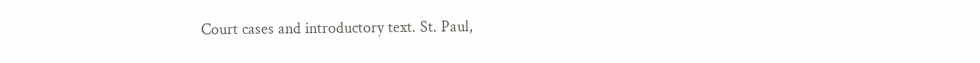Court cases and introductory text. St. Paul,